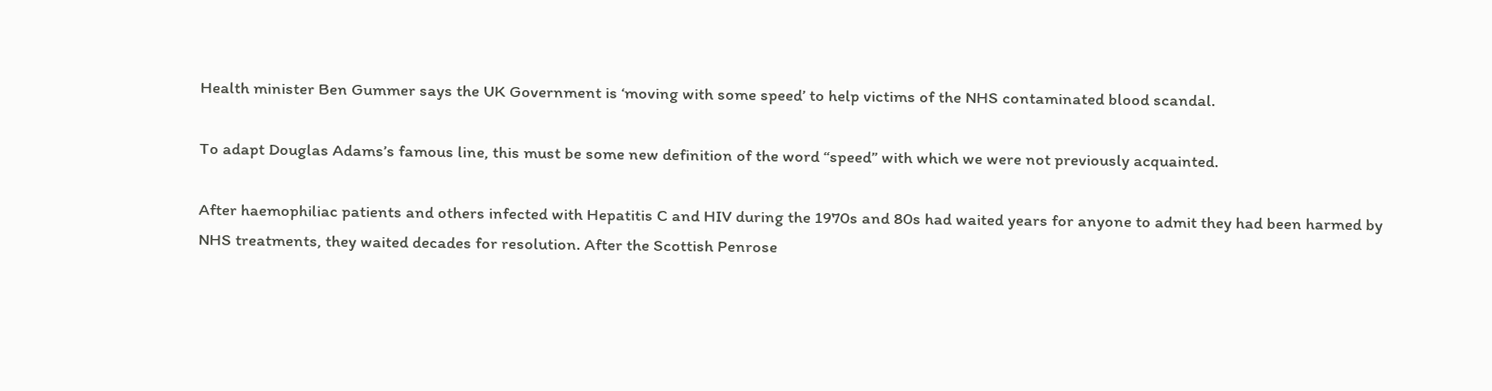Health minister Ben Gummer says the UK Government is ‘moving with some speed’ to help victims of the NHS contaminated blood scandal.

To adapt Douglas Adams’s famous line, this must be some new definition of the word “speed” with which we were not previously acquainted.

After haemophiliac patients and others infected with Hepatitis C and HIV during the 1970s and 80s had waited years for anyone to admit they had been harmed by NHS treatments, they waited decades for resolution. After the Scottish Penrose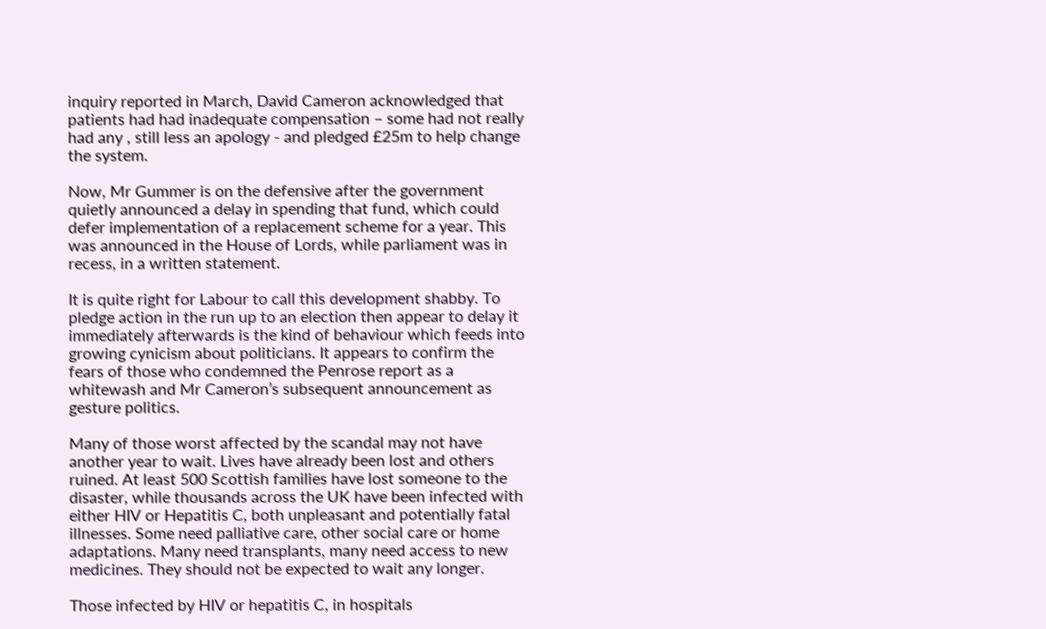inquiry reported in March, David Cameron acknowledged that patients had had inadequate compensation – some had not really had any , still less an apology - and pledged £25m to help change the system.

Now, Mr Gummer is on the defensive after the government quietly announced a delay in spending that fund, which could defer implementation of a replacement scheme for a year. This was announced in the House of Lords, while parliament was in recess, in a written statement.

It is quite right for Labour to call this development shabby. To pledge action in the run up to an election then appear to delay it immediately afterwards is the kind of behaviour which feeds into growing cynicism about politicians. It appears to confirm the fears of those who condemned the Penrose report as a whitewash and Mr Cameron’s subsequent announcement as gesture politics.

Many of those worst affected by the scandal may not have another year to wait. Lives have already been lost and others ruined. At least 500 Scottish families have lost someone to the disaster, while thousands across the UK have been infected with either HIV or Hepatitis C, both unpleasant and potentially fatal illnesses. Some need palliative care, other social care or home adaptations. Many need transplants, many need access to new medicines. They should not be expected to wait any longer.

Those infected by HIV or hepatitis C, in hospitals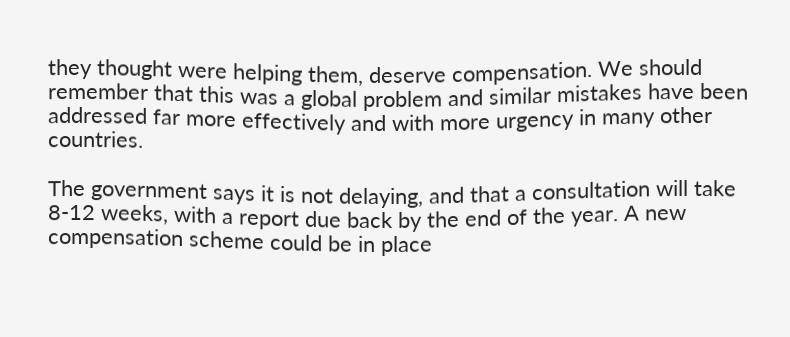they thought were helping them, deserve compensation. We should remember that this was a global problem and similar mistakes have been addressed far more effectively and with more urgency in many other countries.

The government says it is not delaying, and that a consultation will take 8-12 weeks, with a report due back by the end of the year. A new compensation scheme could be in place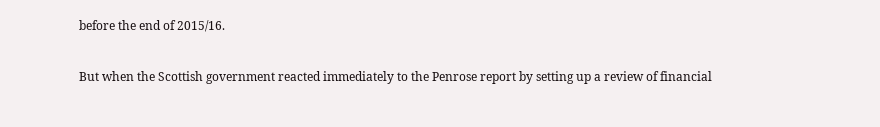before the end of 2015/16.

But when the Scottish government reacted immediately to the Penrose report by setting up a review of financial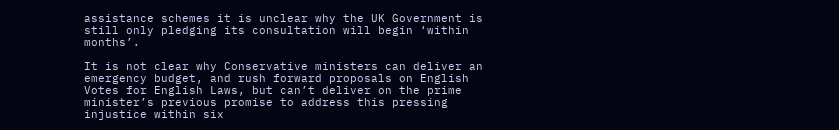assistance schemes it is unclear why the UK Government is still only pledging its consultation will begin ‘within months’.

It is not clear why Conservative ministers can deliver an emergency budget, and rush forward proposals on English Votes for English Laws, but can’t deliver on the prime minister’s previous promise to address this pressing injustice within six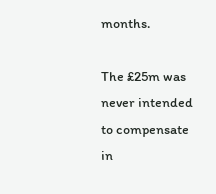months.

The £25m was never intended to compensate in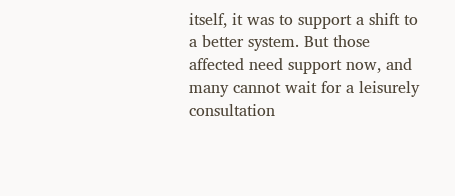itself, it was to support a shift to a better system. But those affected need support now, and many cannot wait for a leisurely consultation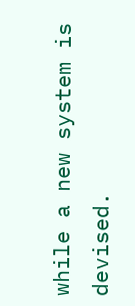while a new system is devised.